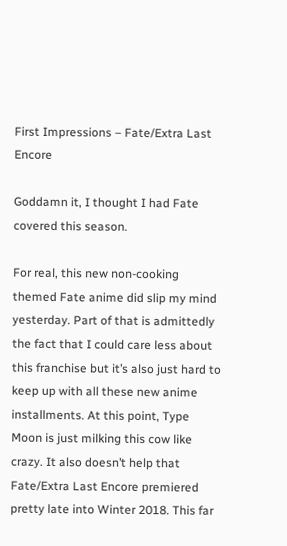First Impressions – Fate/Extra Last Encore

Goddamn it, I thought I had Fate covered this season.

For real, this new non-cooking themed Fate anime did slip my mind yesterday. Part of that is admittedly the fact that I could care less about this franchise but it’s also just hard to keep up with all these new anime installments. At this point, Type Moon is just milking this cow like crazy. It also doesn’t help that Fate/Extra Last Encore premiered pretty late into Winter 2018. This far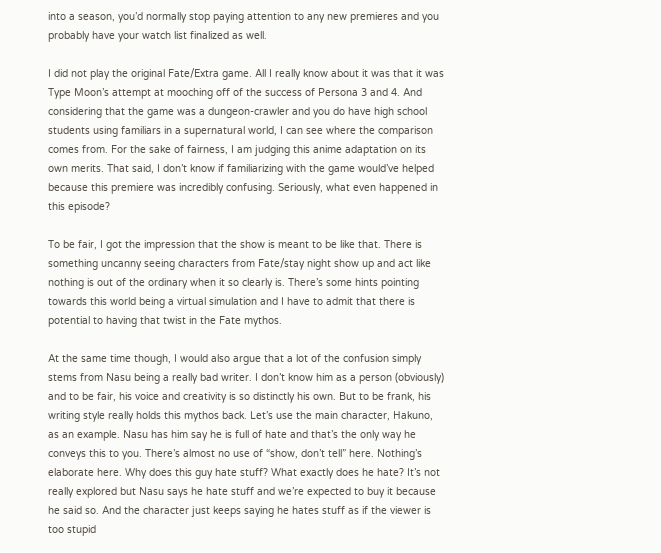into a season, you’d normally stop paying attention to any new premieres and you probably have your watch list finalized as well.

I did not play the original Fate/Extra game. All I really know about it was that it was Type Moon’s attempt at mooching off of the success of Persona 3 and 4. And considering that the game was a dungeon-crawler and you do have high school students using familiars in a supernatural world, I can see where the comparison comes from. For the sake of fairness, I am judging this anime adaptation on its own merits. That said, I don’t know if familiarizing with the game would’ve helped because this premiere was incredibly confusing. Seriously, what even happened in this episode?

To be fair, I got the impression that the show is meant to be like that. There is something uncanny seeing characters from Fate/stay night show up and act like nothing is out of the ordinary when it so clearly is. There’s some hints pointing towards this world being a virtual simulation and I have to admit that there is potential to having that twist in the Fate mythos.

At the same time though, I would also argue that a lot of the confusion simply stems from Nasu being a really bad writer. I don’t know him as a person (obviously) and to be fair, his voice and creativity is so distinctly his own. But to be frank, his writing style really holds this mythos back. Let’s use the main character, Hakuno, as an example. Nasu has him say he is full of hate and that’s the only way he conveys this to you. There’s almost no use of “show, don’t tell” here. Nothing’s elaborate here. Why does this guy hate stuff? What exactly does he hate? It’s not really explored but Nasu says he hate stuff and we’re expected to buy it because he said so. And the character just keeps saying he hates stuff as if the viewer is too stupid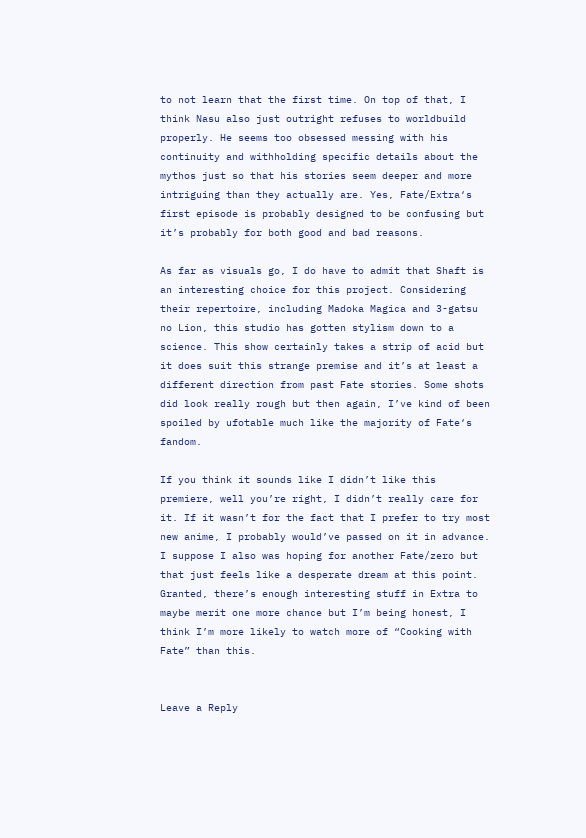to not learn that the first time. On top of that, I think Nasu also just outright refuses to worldbuild properly. He seems too obsessed messing with his continuity and withholding specific details about the mythos just so that his stories seem deeper and more intriguing than they actually are. Yes, Fate/Extra‘s first episode is probably designed to be confusing but it’s probably for both good and bad reasons.

As far as visuals go, I do have to admit that Shaft is an interesting choice for this project. Considering their repertoire, including Madoka Magica and 3-gatsu no Lion, this studio has gotten stylism down to a science. This show certainly takes a strip of acid but it does suit this strange premise and it’s at least a different direction from past Fate stories. Some shots did look really rough but then again, I’ve kind of been spoiled by ufotable much like the majority of Fate‘s fandom.

If you think it sounds like I didn’t like this premiere, well you’re right, I didn’t really care for it. If it wasn’t for the fact that I prefer to try most new anime, I probably would’ve passed on it in advance. I suppose I also was hoping for another Fate/zero but that just feels like a desperate dream at this point. Granted, there’s enough interesting stuff in Extra to maybe merit one more chance but I’m being honest, I think I’m more likely to watch more of “Cooking with Fate” than this.


Leave a Reply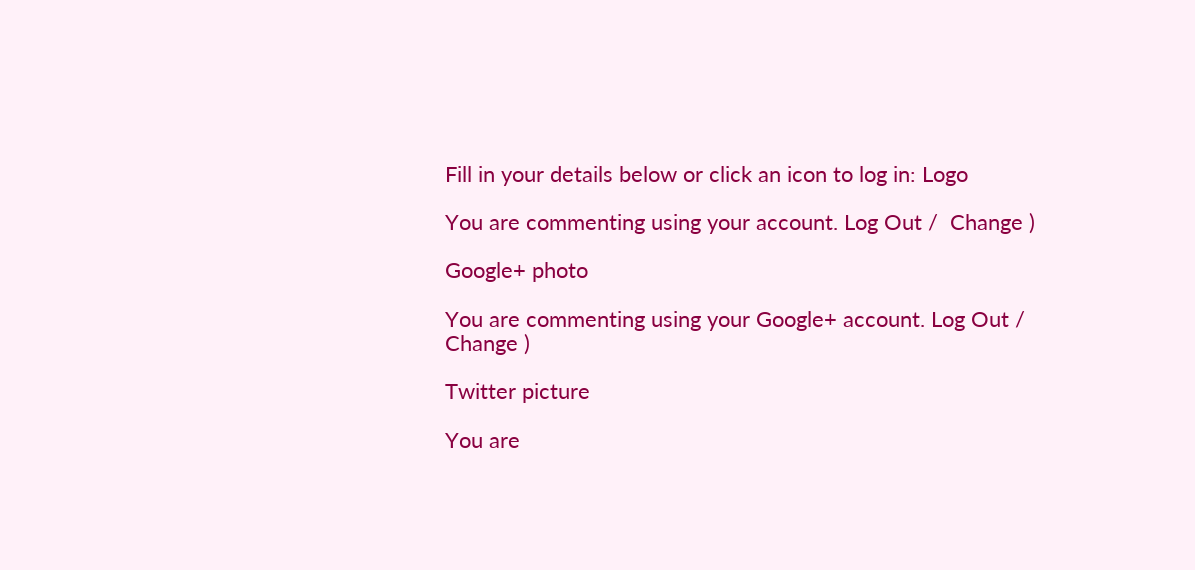Fill in your details below or click an icon to log in: Logo

You are commenting using your account. Log Out /  Change )

Google+ photo

You are commenting using your Google+ account. Log Out /  Change )

Twitter picture

You are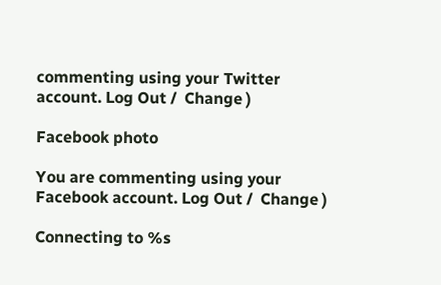commenting using your Twitter account. Log Out /  Change )

Facebook photo

You are commenting using your Facebook account. Log Out /  Change )

Connecting to %s